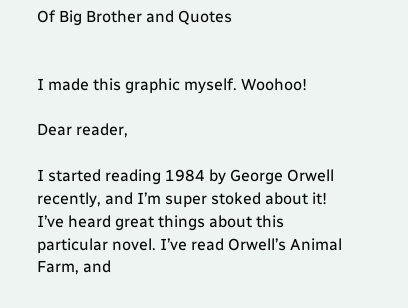Of Big Brother and Quotes


I made this graphic myself. Woohoo!

Dear reader,

I started reading 1984 by George Orwell recently, and I’m super stoked about it! I’ve heard great things about this particular novel. I’ve read Orwell’s Animal Farm, and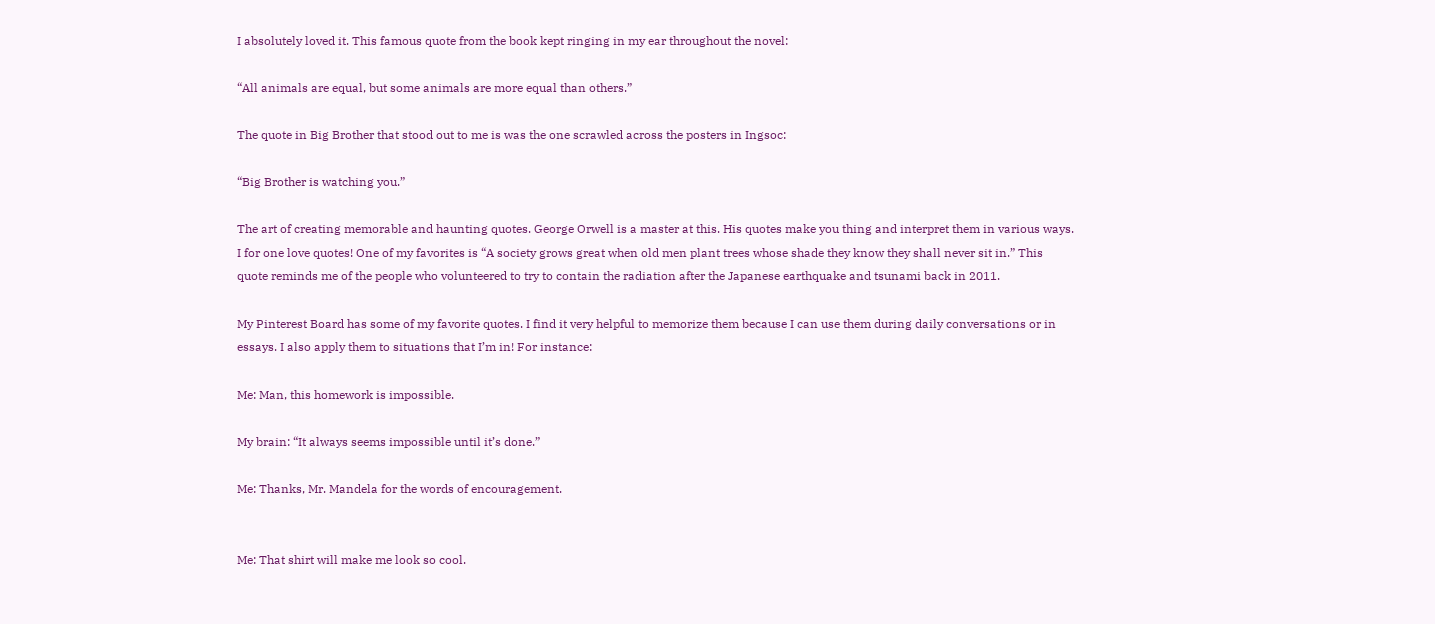I absolutely loved it. This famous quote from the book kept ringing in my ear throughout the novel:

“All animals are equal, but some animals are more equal than others.”

The quote in Big Brother that stood out to me is was the one scrawled across the posters in Ingsoc:

“Big Brother is watching you.”

The art of creating memorable and haunting quotes. George Orwell is a master at this. His quotes make you thing and interpret them in various ways. I for one love quotes! One of my favorites is “A society grows great when old men plant trees whose shade they know they shall never sit in.” This quote reminds me of the people who volunteered to try to contain the radiation after the Japanese earthquake and tsunami back in 2011.

My Pinterest Board has some of my favorite quotes. I find it very helpful to memorize them because I can use them during daily conversations or in essays. I also apply them to situations that I’m in! For instance:

Me: Man, this homework is impossible.

My brain: “It always seems impossible until it’s done.”

Me: Thanks, Mr. Mandela for the words of encouragement.


Me: That shirt will make me look so cool.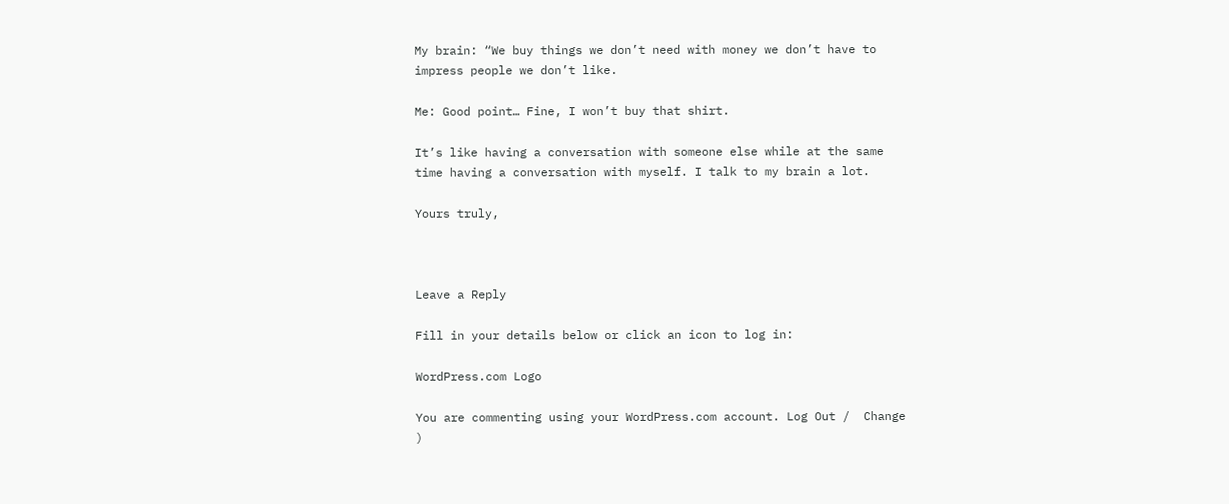My brain: “We buy things we don’t need with money we don’t have to impress people we don’t like.

Me: Good point… Fine, I won’t buy that shirt.

It’s like having a conversation with someone else while at the same time having a conversation with myself. I talk to my brain a lot.

Yours truly,



Leave a Reply

Fill in your details below or click an icon to log in:

WordPress.com Logo

You are commenting using your WordPress.com account. Log Out /  Change )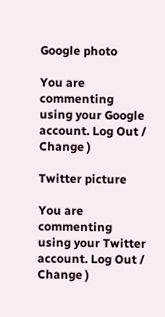Google photo

You are commenting using your Google account. Log Out /  Change )

Twitter picture

You are commenting using your Twitter account. Log Out /  Change )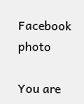Facebook photo

You are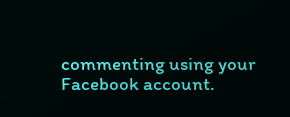commenting using your Facebook account.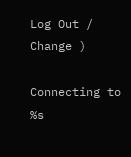Log Out /  Change )

Connecting to %s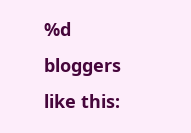%d bloggers like this: